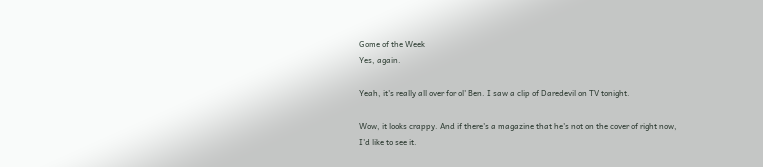Gome of the Week
Yes, again.

Yeah, it's really all over for ol' Ben. I saw a clip of Daredevil on TV tonight.

Wow, it looks crappy. And if there's a magazine that he's not on the cover of right now, I'd like to see it.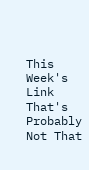This Week's Link That's Probably Not That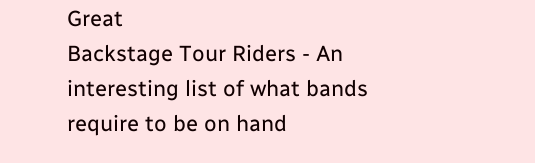Great
Backstage Tour Riders - An interesting list of what bands require to be on hand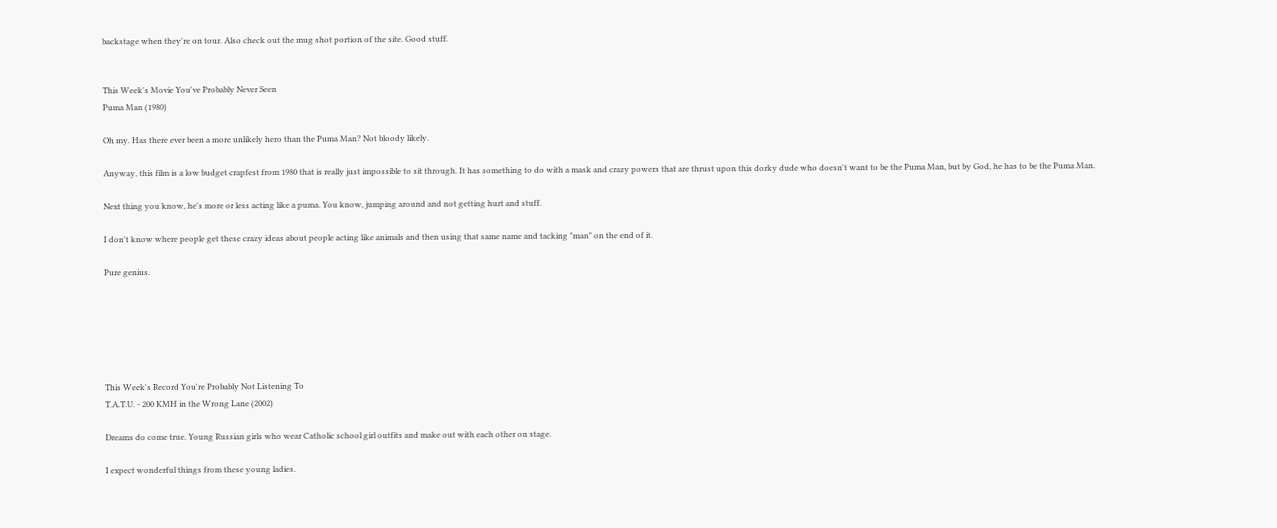backstage when they're on tour. Also check out the mug shot portion of the site. Good stuff.


This Week's Movie You've Probably Never Seen
Puma Man (1980)

Oh my. Has there ever been a more unlikely hero than the Puma Man? Not bloody likely.

Anyway, this film is a low budget crapfest from 1980 that is really just impossible to sit through. It has something to do with a mask and crazy powers that are thrust upon this dorky dude who doesn't want to be the Puma Man, but by God, he has to be the Puma Man.

Next thing you know, he's more or less acting like a puma. You know, jumping around and not getting hurt and stuff.

I don't know where people get these crazy ideas about people acting like animals and then using that same name and tacking "man" on the end of it.

Pure genius.






This Week's Record You're Probably Not Listening To
T.A.T.U. - 200 KMH in the Wrong Lane (2002)

Dreams do come true. Young Russian girls who wear Catholic school girl outfits and make out with each other on stage.

I expect wonderful things from these young ladies.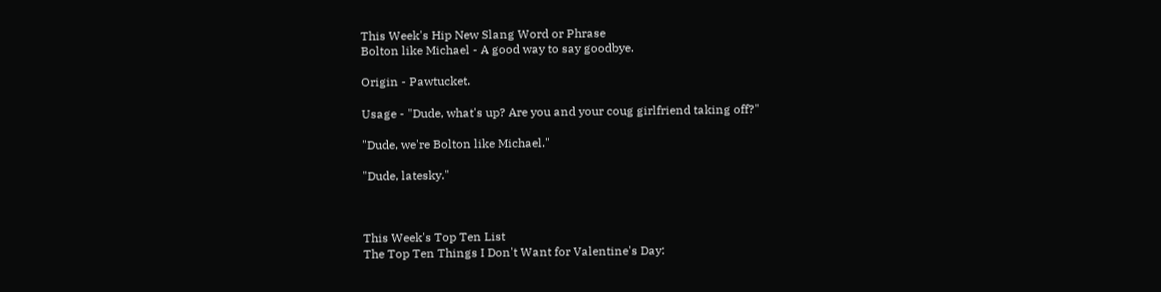This Week's Hip New Slang Word or Phrase
Bolton like Michael - A good way to say goodbye.

Origin - Pawtucket.

Usage - "Dude, what's up? Are you and your coug girlfriend taking off?"

"Dude, we're Bolton like Michael."

"Dude, latesky."



This Week's Top Ten List
The Top Ten Things I Don't Want for Valentine's Day: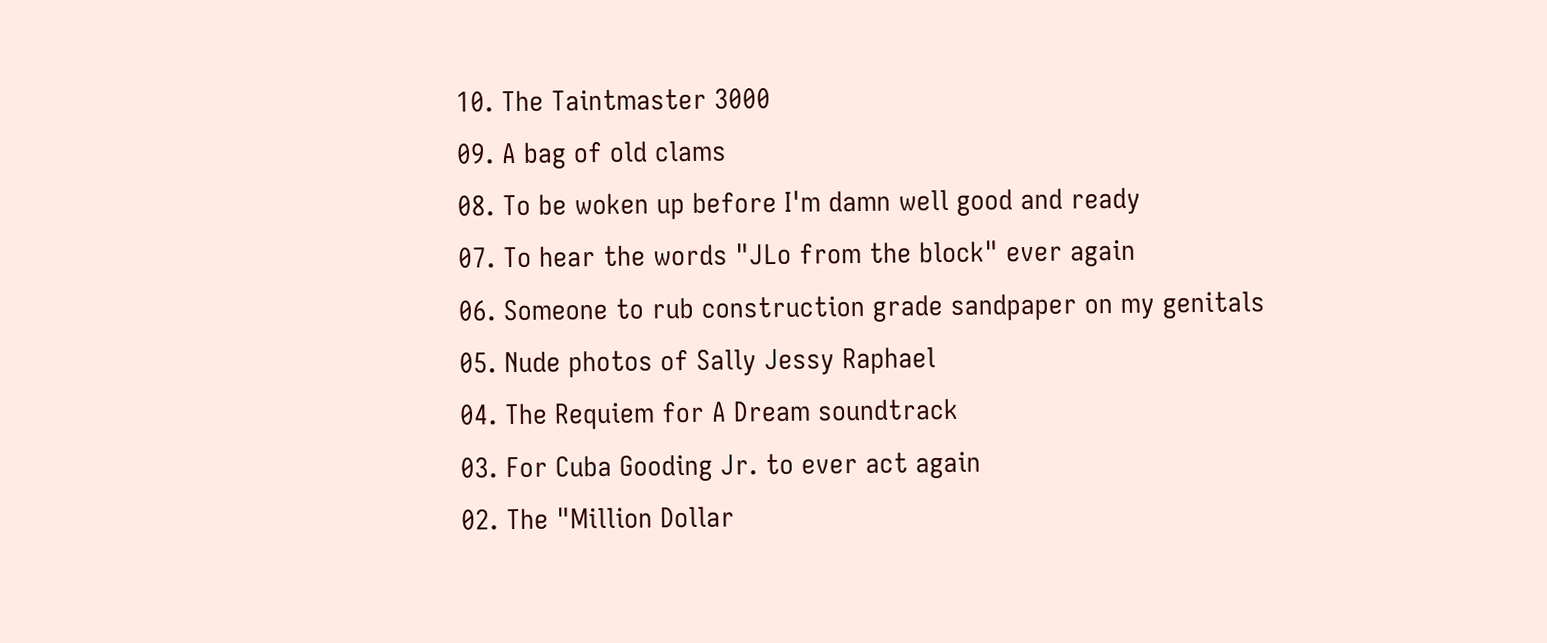10. The Taintmaster 3000
09. A bag of old clams
08. To be woken up before I'm damn well good and ready
07. To hear the words "JLo from the block" ever again
06. Someone to rub construction grade sandpaper on my genitals
05. Nude photos of Sally Jessy Raphael
04. The Requiem for A Dream soundtrack
03. For Cuba Gooding Jr. to ever act again
02. The "Million Dollar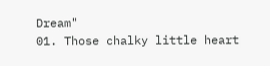Dream"
01. Those chalky little heart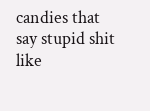candies that say stupid shit like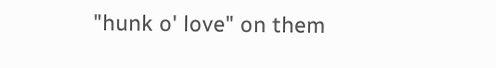"hunk o' love" on them